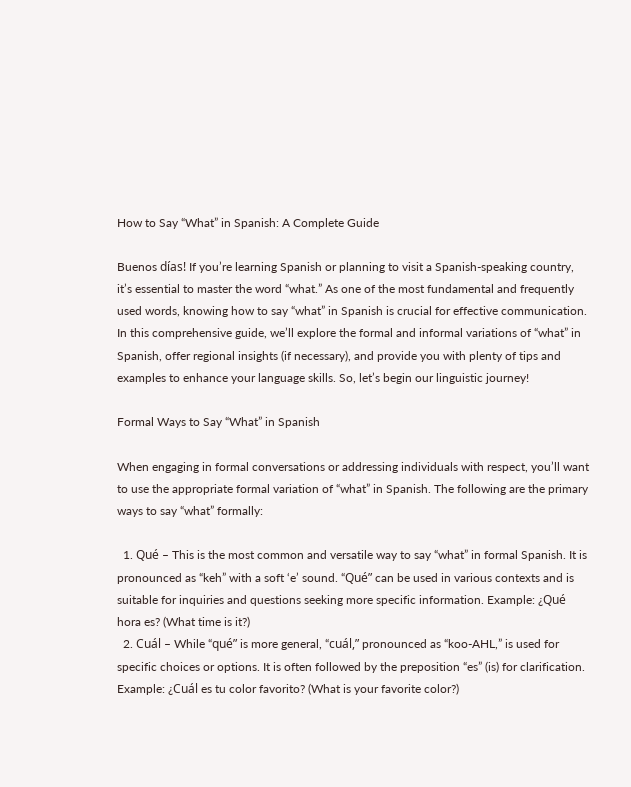How to Say “What” in Spanish: A Complete Guide

Buenos días! If you’re learning Spanish or planning to visit a Spanish-speaking country, it’s essential to master the word “what.” As one of the most fundamental and frequently used words, knowing how to say “what” in Spanish is crucial for effective communication. In this comprehensive guide, we’ll explore the formal and informal variations of “what” in Spanish, offer regional insights (if necessary), and provide you with plenty of tips and examples to enhance your language skills. So, let’s begin our linguistic journey!

Formal Ways to Say “What” in Spanish

When engaging in formal conversations or addressing individuals with respect, you’ll want to use the appropriate formal variation of “what” in Spanish. The following are the primary ways to say “what” formally:

  1. Qué – This is the most common and versatile way to say “what” in formal Spanish. It is pronounced as “keh” with a soft ‘e’ sound. “Qué” can be used in various contexts and is suitable for inquiries and questions seeking more specific information. Example: ¿Qué hora es? (What time is it?)
  2. Cuál – While “qué” is more general, “cuál,” pronounced as “koo-AHL,” is used for specific choices or options. It is often followed by the preposition “es” (is) for clarification. Example: ¿Cuál es tu color favorito? (What is your favorite color?)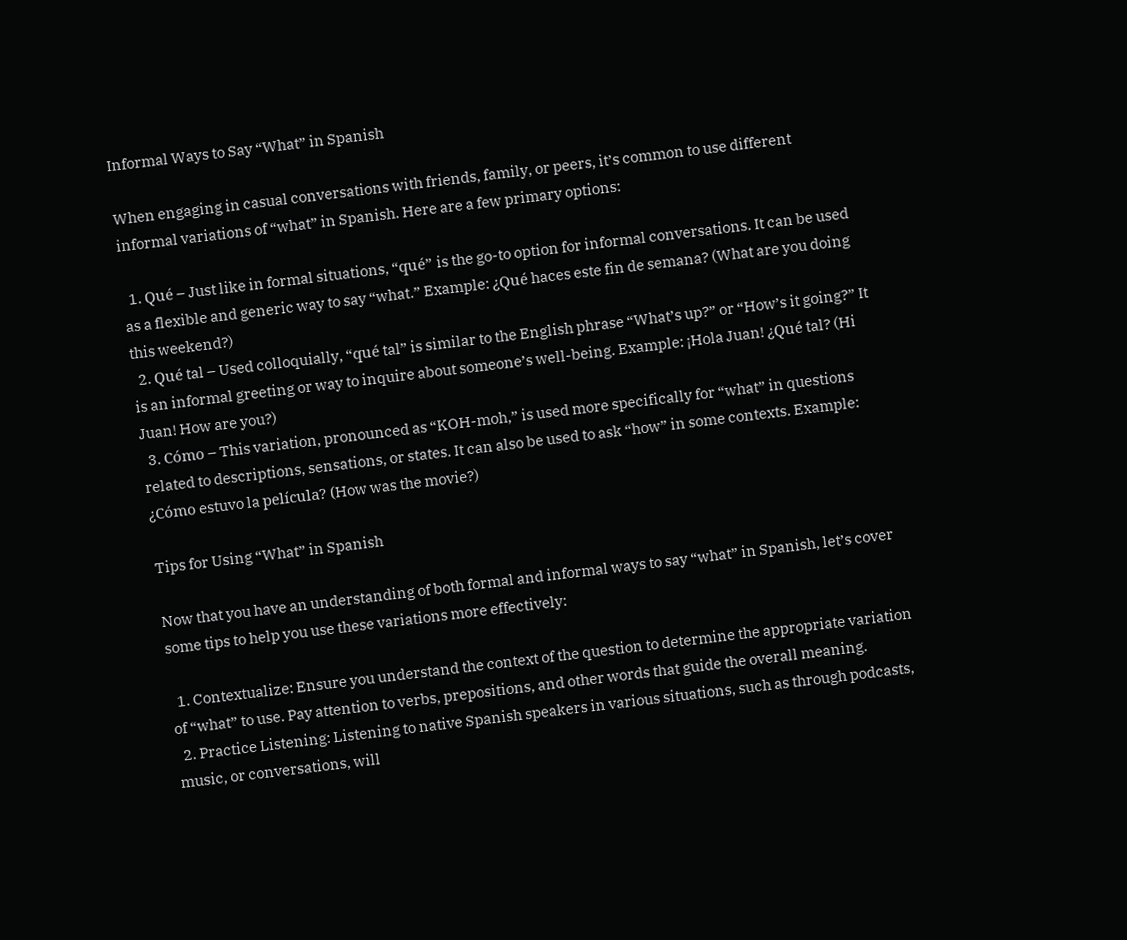Informal Ways to Say “What” in Spanish

When engaging in casual conversations with friends, family, or peers, it’s common to use different informal variations of “what” in Spanish. Here are a few primary options:

  1. Qué – Just like in formal situations, “qué” is the go-to option for informal conversations. It can be used as a flexible and generic way to say “what.” Example: ¿Qué haces este fin de semana? (What are you doing this weekend?)
  2. Qué tal – Used colloquially, “qué tal” is similar to the English phrase “What’s up?” or “How’s it going?” It is an informal greeting or way to inquire about someone’s well-being. Example: ¡Hola Juan! ¿Qué tal? (Hi Juan! How are you?)
  3. Cómo – This variation, pronounced as “KOH-moh,” is used more specifically for “what” in questions related to descriptions, sensations, or states. It can also be used to ask “how” in some contexts. Example: ¿Cómo estuvo la película? (How was the movie?)

Tips for Using “What” in Spanish

Now that you have an understanding of both formal and informal ways to say “what” in Spanish, let’s cover some tips to help you use these variations more effectively:

  1. Contextualize: Ensure you understand the context of the question to determine the appropriate variation of “what” to use. Pay attention to verbs, prepositions, and other words that guide the overall meaning.
  2. Practice Listening: Listening to native Spanish speakers in various situations, such as through podcasts, music, or conversations, will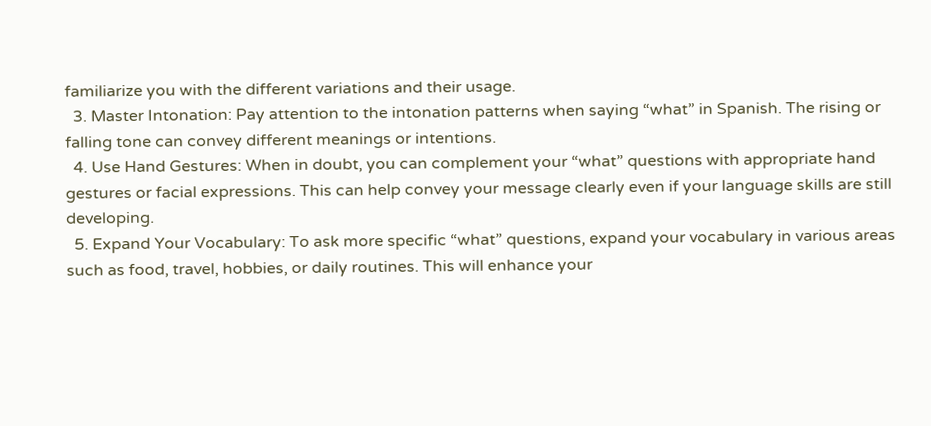familiarize you with the different variations and their usage.
  3. Master Intonation: Pay attention to the intonation patterns when saying “what” in Spanish. The rising or falling tone can convey different meanings or intentions.
  4. Use Hand Gestures: When in doubt, you can complement your “what” questions with appropriate hand gestures or facial expressions. This can help convey your message clearly even if your language skills are still developing.
  5. Expand Your Vocabulary: To ask more specific “what” questions, expand your vocabulary in various areas such as food, travel, hobbies, or daily routines. This will enhance your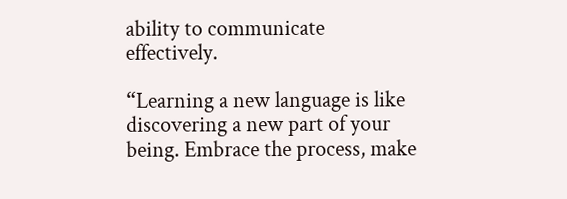ability to communicate effectively.

“Learning a new language is like discovering a new part of your being. Embrace the process, make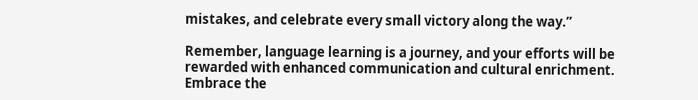mistakes, and celebrate every small victory along the way.”

Remember, language learning is a journey, and your efforts will be rewarded with enhanced communication and cultural enrichment. Embrace the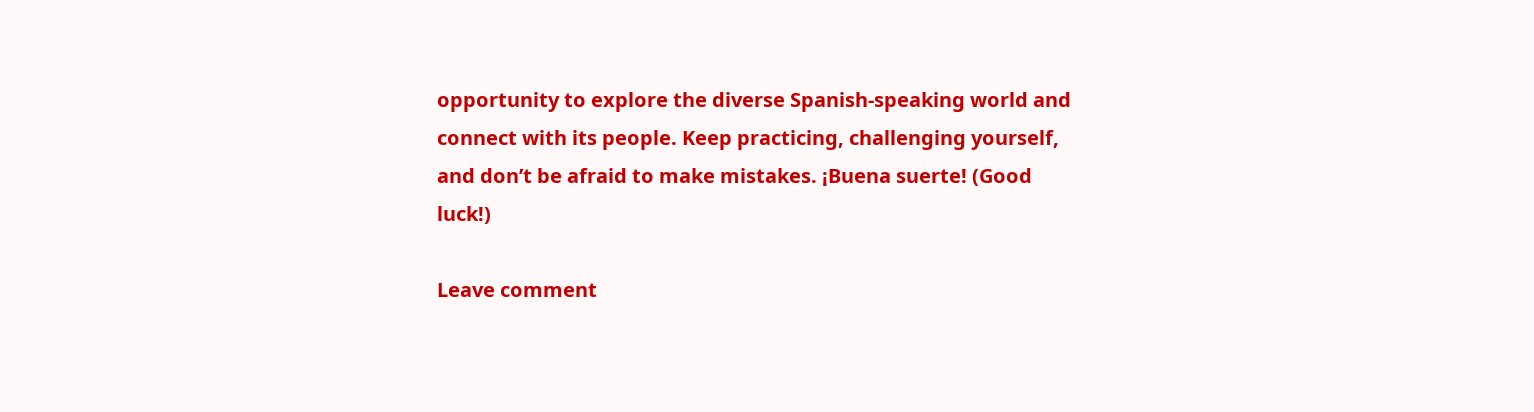opportunity to explore the diverse Spanish-speaking world and connect with its people. Keep practicing, challenging yourself, and don’t be afraid to make mistakes. ¡Buena suerte! (Good luck!)

Leave comment